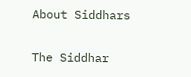About Siddhars

The Siddhar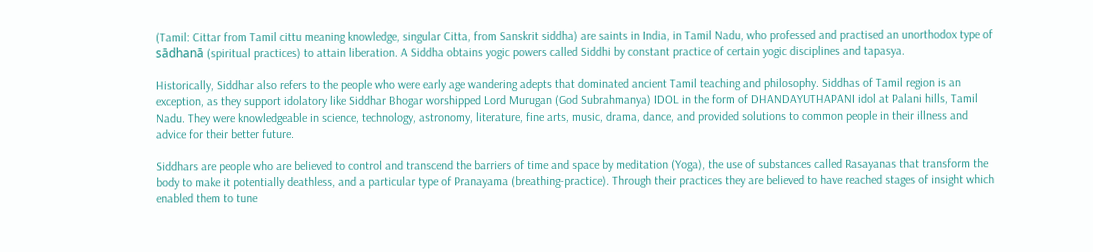(Tamil: Cittar from Tamil cittu meaning knowledge, singular Citta, from Sanskrit siddha) are saints in India, in Tamil Nadu, who professed and practised an unorthodox type of sādhanā (spiritual practices) to attain liberation. A Siddha obtains yogic powers called Siddhi by constant practice of certain yogic disciplines and tapasya.

Historically, Siddhar also refers to the people who were early age wandering adepts that dominated ancient Tamil teaching and philosophy. Siddhas of Tamil region is an exception, as they support idolatory like Siddhar Bhogar worshipped Lord Murugan (God Subrahmanya) IDOL in the form of DHANDAYUTHAPANI idol at Palani hills, Tamil Nadu. They were knowledgeable in science, technology, astronomy, literature, fine arts, music, drama, dance, and provided solutions to common people in their illness and advice for their better future.

Siddhars are people who are believed to control and transcend the barriers of time and space by meditation (Yoga), the use of substances called Rasayanas that transform the body to make it potentially deathless, and a particular type of Pranayama (breathing-practice). Through their practices they are believed to have reached stages of insight which enabled them to tune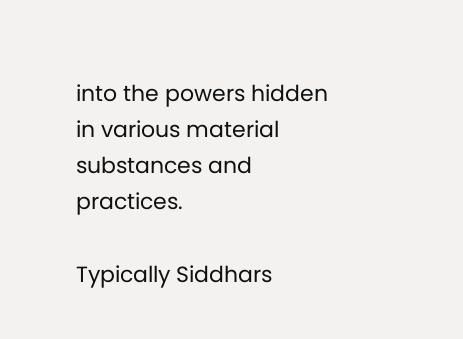into the powers hidden in various material substances and practices.

Typically Siddhars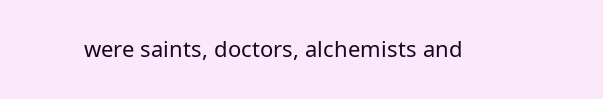were saints, doctors, alchemists and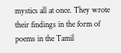mystics all at once. They wrote their findings in the form of poems in the Tamil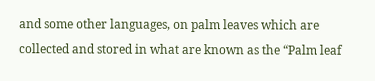and some other languages, on palm leaves which are collected and stored in what are known as the “Palm leaf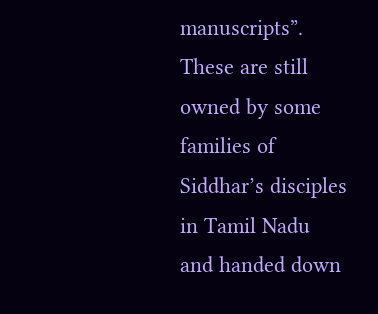manuscripts”. These are still owned by some families of Siddhar’s disciples in Tamil Nadu and handed down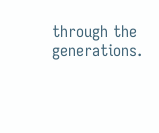through the generations.